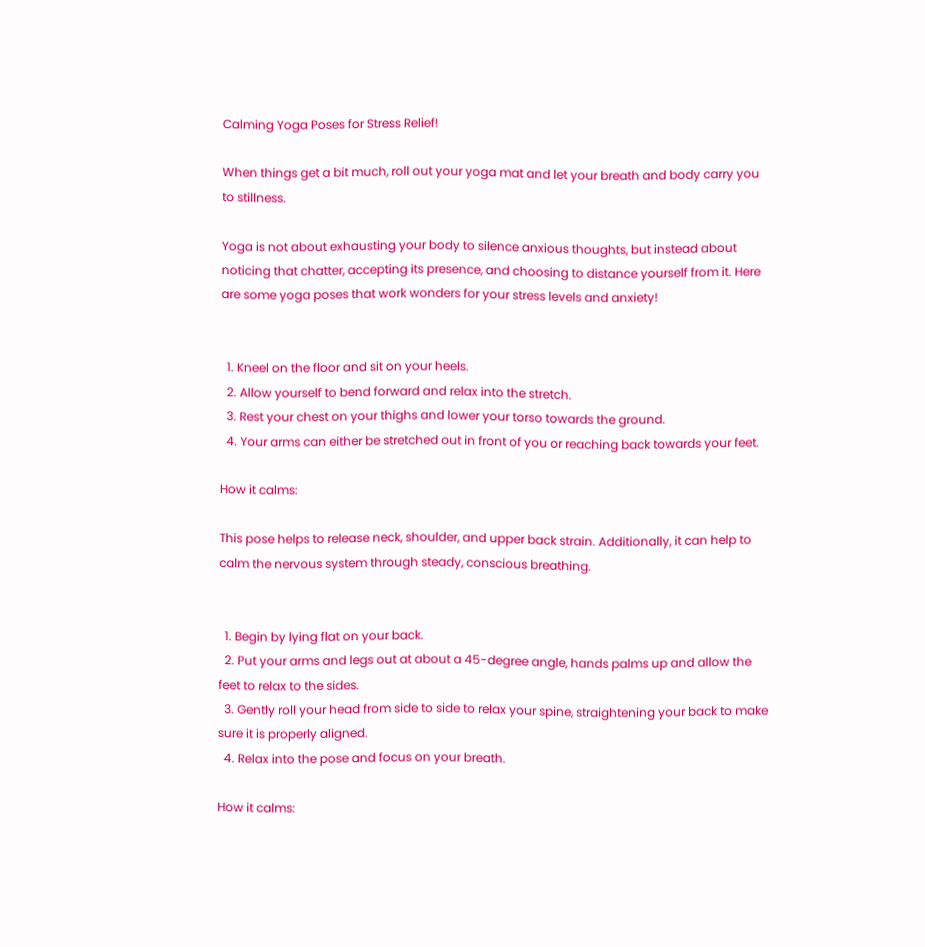Calming Yoga Poses for Stress Relief!

When things get a bit much, roll out your yoga mat and let your breath and body carry you to stillness.

Yoga is not about exhausting your body to silence anxious thoughts, but instead about noticing that chatter, accepting its presence, and choosing to distance yourself from it. Here are some yoga poses that work wonders for your stress levels and anxiety!


  1. Kneel on the floor and sit on your heels.
  2. Allow yourself to bend forward and relax into the stretch.
  3. Rest your chest on your thighs and lower your torso towards the ground.
  4. Your arms can either be stretched out in front of you or reaching back towards your feet.

How it calms:

This pose helps to release neck, shoulder, and upper back strain. Additionally, it can help to calm the nervous system through steady, conscious breathing.


  1. Begin by lying flat on your back.
  2. Put your arms and legs out at about a 45-degree angle, hands palms up and allow the feet to relax to the sides.
  3. Gently roll your head from side to side to relax your spine, straightening your back to make sure it is properly aligned.
  4. Relax into the pose and focus on your breath.

How it calms: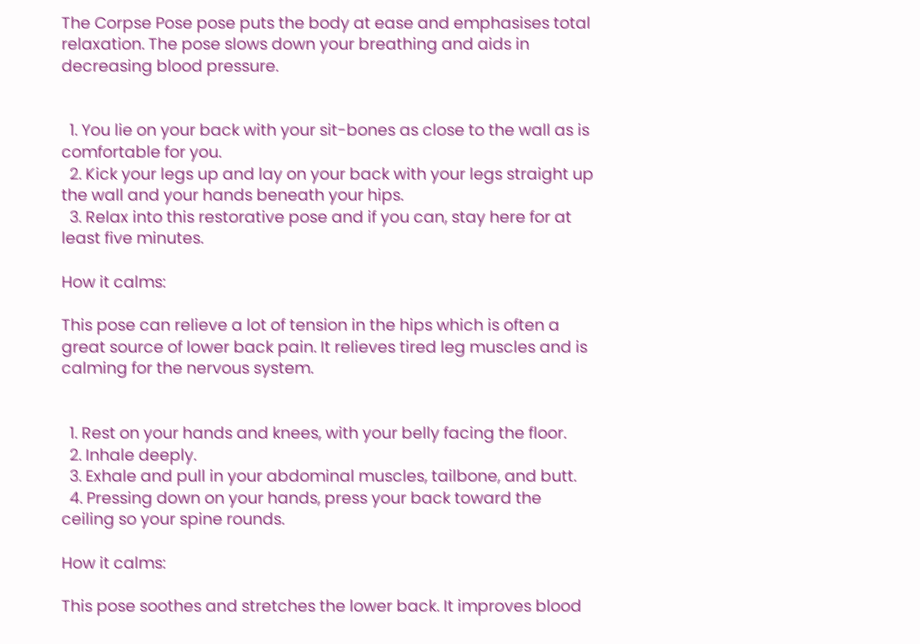The Corpse Pose pose puts the body at ease and emphasises total relaxation. The pose slows down your breathing and aids in decreasing blood pressure.


  1. You lie on your back with your sit-bones as close to the wall as is comfortable for you.
  2. Kick your legs up and lay on your back with your legs straight up the wall and your hands beneath your hips.
  3. Relax into this restorative pose and if you can, stay here for at least five minutes.

How it calms:

This pose can relieve a lot of tension in the hips which is often a great source of lower back pain. It relieves tired leg muscles and is calming for the nervous system.


  1. Rest on your hands and knees, with your belly facing the floor.
  2. Inhale deeply.
  3. Exhale and pull in your abdominal muscles, tailbone, and butt.
  4. Pressing down on your hands, press your back toward the ceiling so your spine rounds.

How it calms:

This pose soothes and stretches the lower back. It improves blood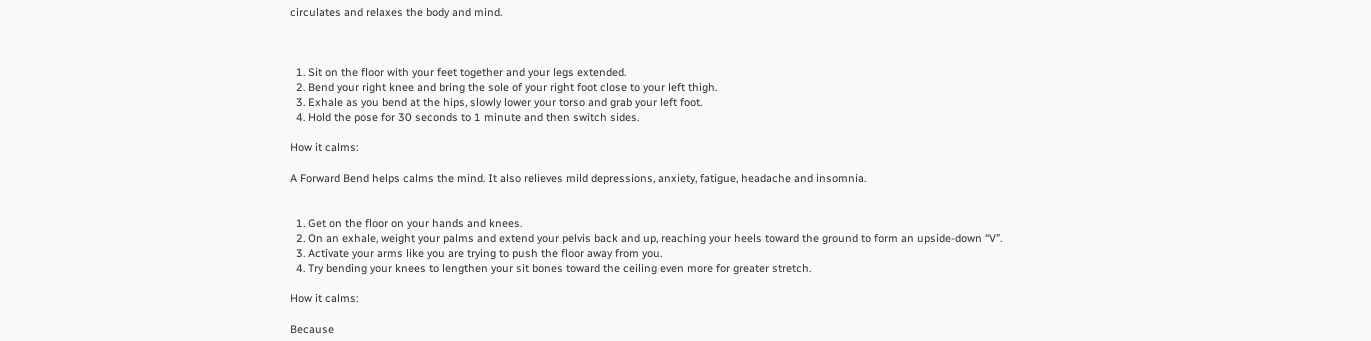circulates and relaxes the body and mind.



  1. Sit on the floor with your feet together and your legs extended.
  2. Bend your right knee and bring the sole of your right foot close to your left thigh.
  3. Exhale as you bend at the hips, slowly lower your torso and grab your left foot.
  4. Hold the pose for 30 seconds to 1 minute and then switch sides.

How it calms:

A Forward Bend helps calms the mind. It also relieves mild depressions, anxiety, fatigue, headache and insomnia.


  1. Get on the floor on your hands and knees.
  2. On an exhale, weight your palms and extend your pelvis back and up, reaching your heels toward the ground to form an upside-down “V”.
  3. Activate your arms like you are trying to push the floor away from you.
  4. Try bending your knees to lengthen your sit bones toward the ceiling even more for greater stretch.

How it calms:

Because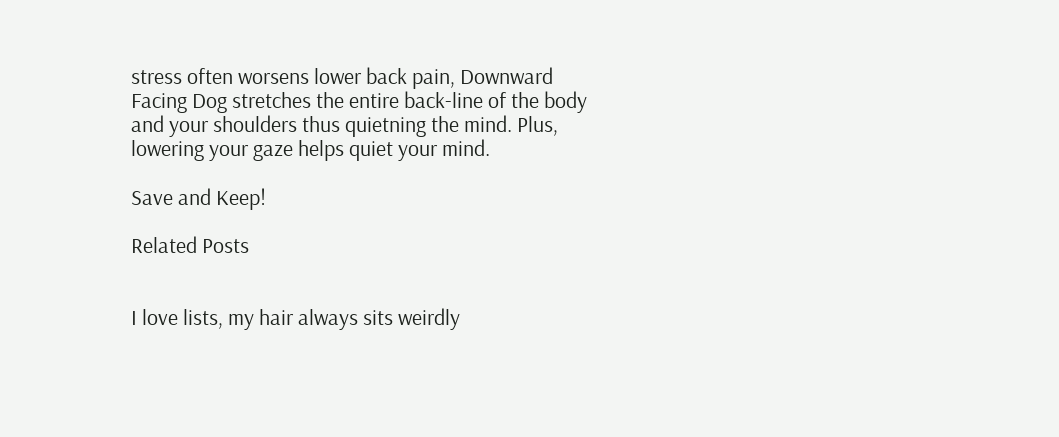stress often worsens lower back pain, Downward Facing Dog stretches the entire back-line of the body and your shoulders thus quietning the mind. Plus, lowering your gaze helps quiet your mind.

Save and Keep!

Related Posts


I love lists, my hair always sits weirdly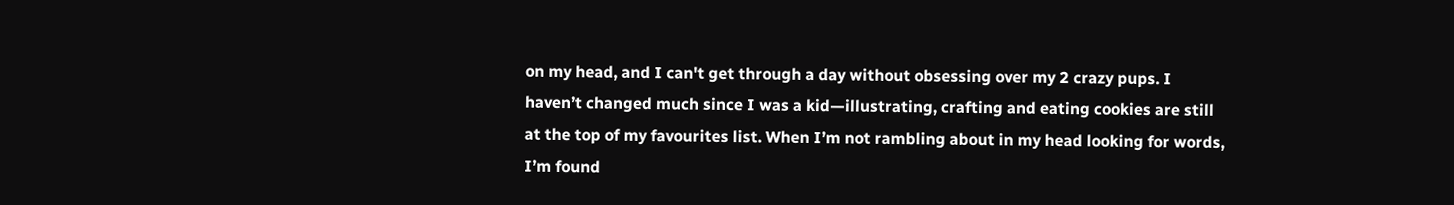on my head, and I can't get through a day without obsessing over my 2 crazy pups. I haven’t changed much since I was a kid—illustrating, crafting and eating cookies are still at the top of my favourites list. When I’m not rambling about in my head looking for words, I’m found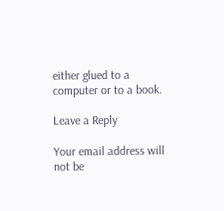either glued to a computer or to a book.

Leave a Reply

Your email address will not be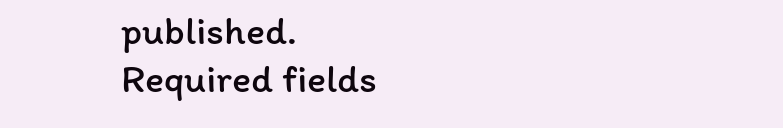published. Required fields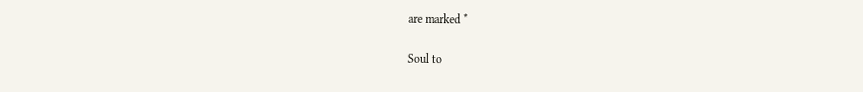are marked *

Soul to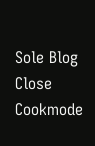Sole Blog
Close Cookmode